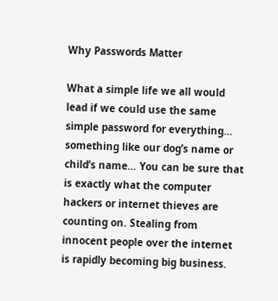Why Passwords Matter

What a simple life we all would lead if we could use the same simple password for everything… something like our dog’s name or child’s name… You can be sure that is exactly what the computer hackers or internet thieves are counting on. Stealing from innocent people over the internet is rapidly becoming big business.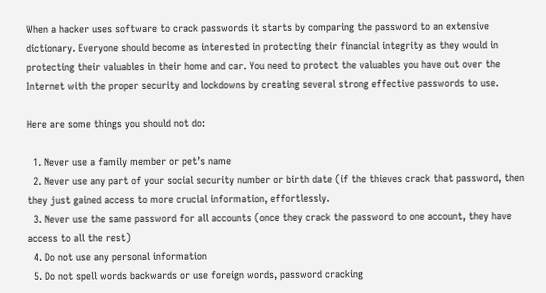When a hacker uses software to crack passwords it starts by comparing the password to an extensive dictionary. Everyone should become as interested in protecting their financial integrity as they would in protecting their valuables in their home and car. You need to protect the valuables you have out over the Internet with the proper security and lockdowns by creating several strong effective passwords to use.

Here are some things you should not do:

  1. Never use a family member or pet’s name
  2. Never use any part of your social security number or birth date (if the thieves crack that password, then they just gained access to more crucial information, effortlessly.
  3. Never use the same password for all accounts (once they crack the password to one account, they have access to all the rest)
  4. Do not use any personal information
  5. Do not spell words backwards or use foreign words, password cracking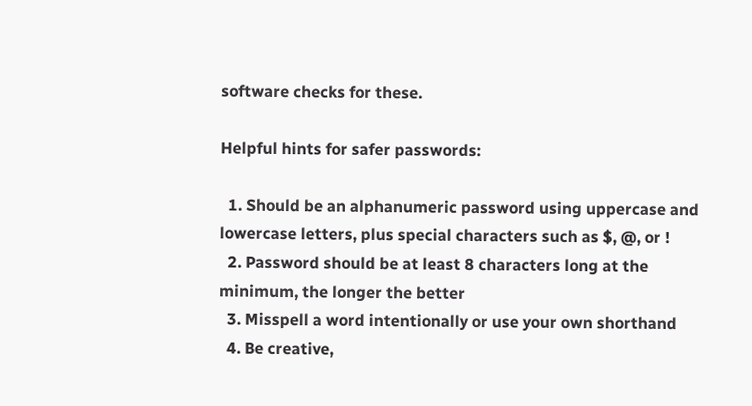software checks for these.

Helpful hints for safer passwords:

  1. Should be an alphanumeric password using uppercase and lowercase letters, plus special characters such as $, @, or !
  2. Password should be at least 8 characters long at the minimum, the longer the better
  3. Misspell a word intentionally or use your own shorthand
  4. Be creative,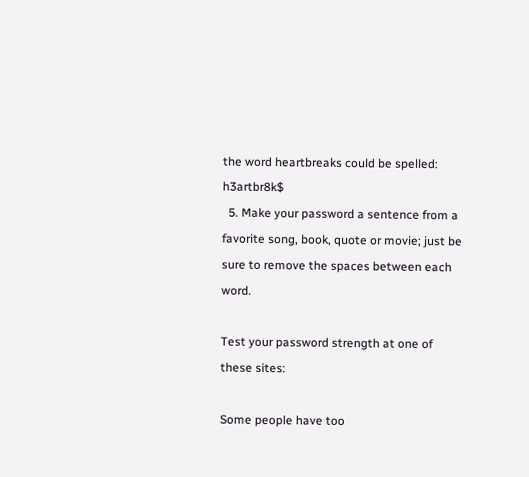the word heartbreaks could be spelled: h3artbr8k$
  5. Make your password a sentence from a favorite song, book, quote or movie; just be sure to remove the spaces between each word.

Test your password strength at one of these sites:

Some people have too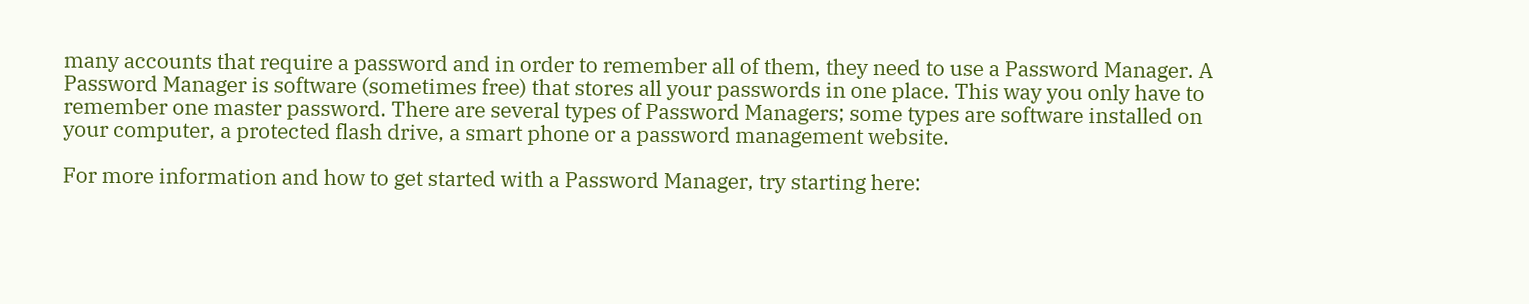many accounts that require a password and in order to remember all of them, they need to use a Password Manager. A Password Manager is software (sometimes free) that stores all your passwords in one place. This way you only have to remember one master password. There are several types of Password Managers; some types are software installed on your computer, a protected flash drive, a smart phone or a password management website.

For more information and how to get started with a Password Manager, try starting here: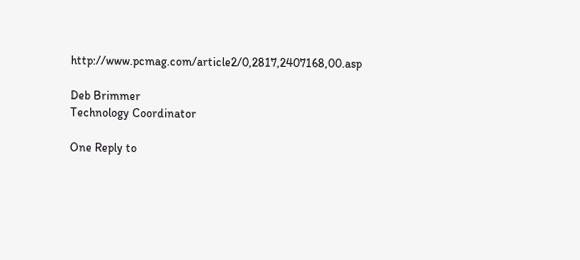http://www.pcmag.com/article2/0,2817,2407168,00.asp

Deb Brimmer
Technology Coordinator

One Reply to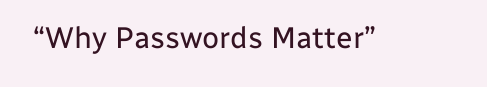“Why Passwords Matter”